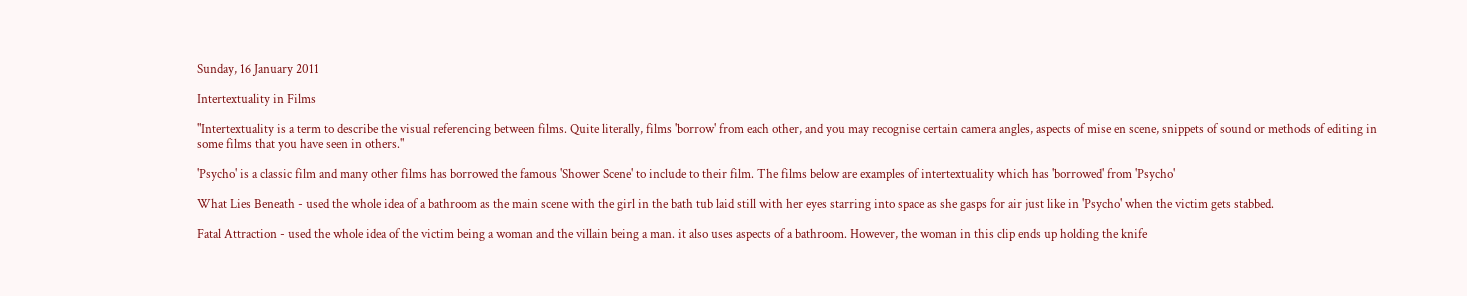Sunday, 16 January 2011

Intertextuality in Films

"Intertextuality is a term to describe the visual referencing between films. Quite literally, films 'borrow' from each other, and you may recognise certain camera angles, aspects of mise en scene, snippets of sound or methods of editing in some films that you have seen in others."

'Psycho' is a classic film and many other films has borrowed the famous 'Shower Scene' to include to their film. The films below are examples of intertextuality which has 'borrowed' from 'Psycho'

What Lies Beneath - used the whole idea of a bathroom as the main scene with the girl in the bath tub laid still with her eyes starring into space as she gasps for air just like in 'Psycho' when the victim gets stabbed.

Fatal Attraction - used the whole idea of the victim being a woman and the villain being a man. it also uses aspects of a bathroom. However, the woman in this clip ends up holding the knife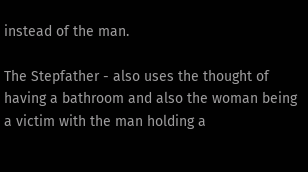instead of the man.

The Stepfather - also uses the thought of having a bathroom and also the woman being a victim with the man holding a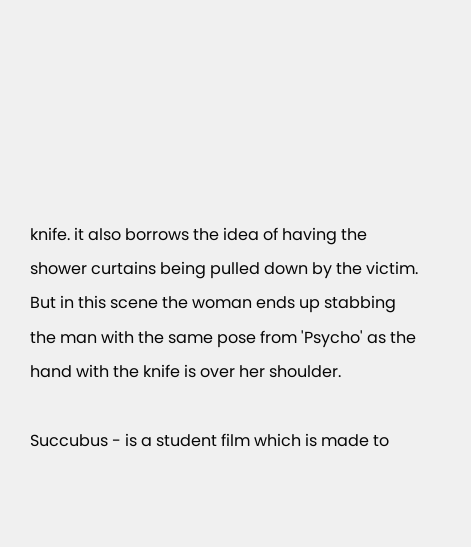knife. it also borrows the idea of having the shower curtains being pulled down by the victim. But in this scene the woman ends up stabbing the man with the same pose from 'Psycho' as the hand with the knife is over her shoulder.

Succubus - is a student film which is made to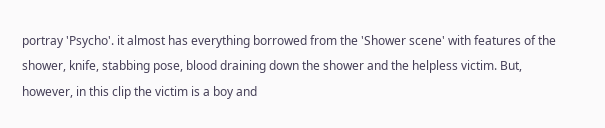portray 'Psycho'. it almost has everything borrowed from the 'Shower scene' with features of the shower, knife, stabbing pose, blood draining down the shower and the helpless victim. But, however, in this clip the victim is a boy and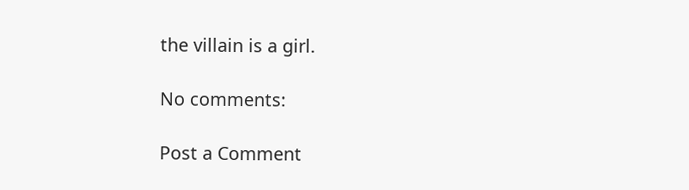the villain is a girl.

No comments:

Post a Comment